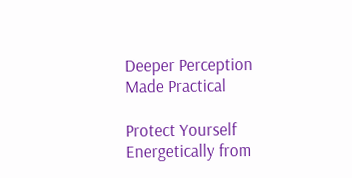Deeper Perception Made Practical

Protect Yourself Energetically from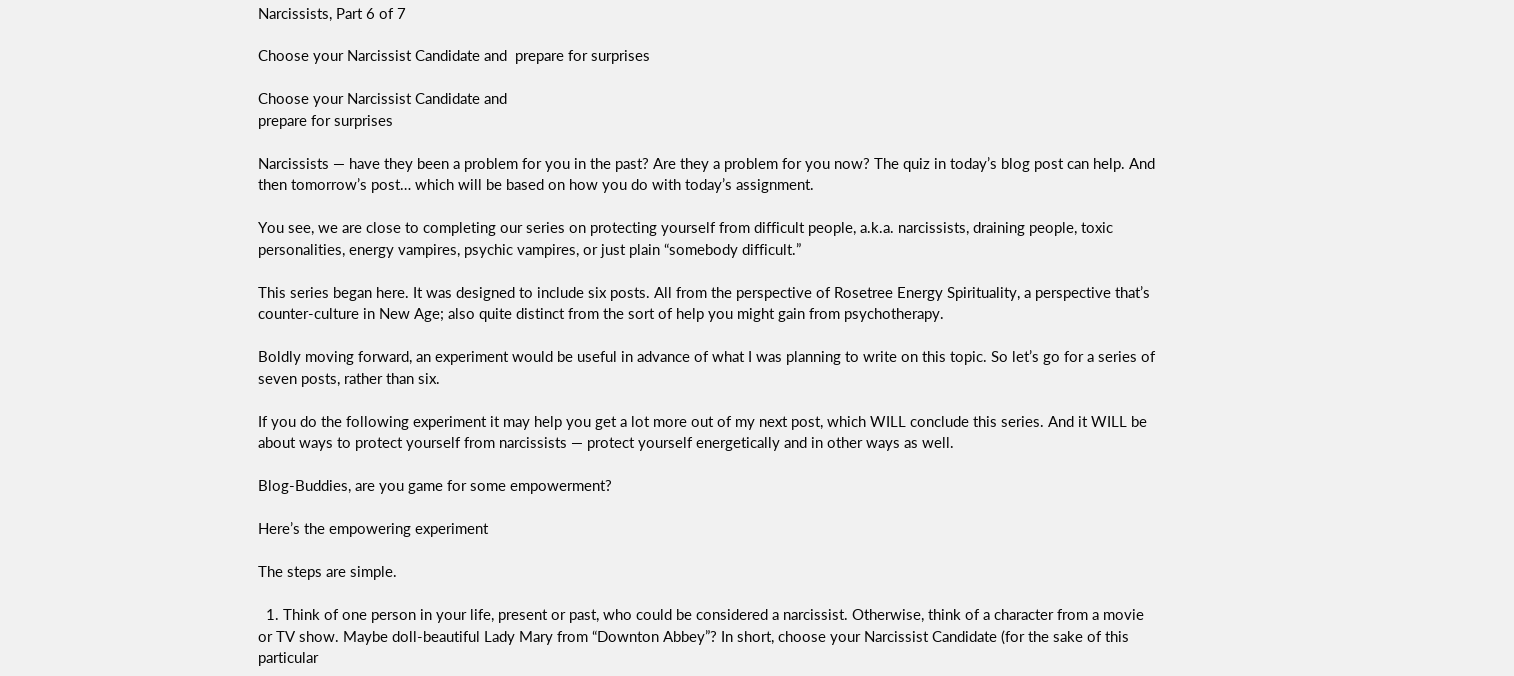Narcissists, Part 6 of 7

Choose your Narcissist Candidate and  prepare for surprises

Choose your Narcissist Candidate and
prepare for surprises

Narcissists — have they been a problem for you in the past? Are they a problem for you now? The quiz in today’s blog post can help. And then tomorrow’s post… which will be based on how you do with today’s assignment.

You see, we are close to completing our series on protecting yourself from difficult people, a.k.a. narcissists, draining people, toxic personalities, energy vampires, psychic vampires, or just plain “somebody difficult.”

This series began here. It was designed to include six posts. All from the perspective of Rosetree Energy Spirituality, a perspective that’s counter-culture in New Age; also quite distinct from the sort of help you might gain from psychotherapy.

Boldly moving forward, an experiment would be useful in advance of what I was planning to write on this topic. So let’s go for a series of seven posts, rather than six.

If you do the following experiment it may help you get a lot more out of my next post, which WILL conclude this series. And it WILL be about ways to protect yourself from narcissists — protect yourself energetically and in other ways as well.

Blog-Buddies, are you game for some empowerment?

Here’s the empowering experiment

The steps are simple.

  1. Think of one person in your life, present or past, who could be considered a narcissist. Otherwise, think of a character from a movie or TV show. Maybe doll-beautiful Lady Mary from “Downton Abbey”? In short, choose your Narcissist Candidate (for the sake of this particular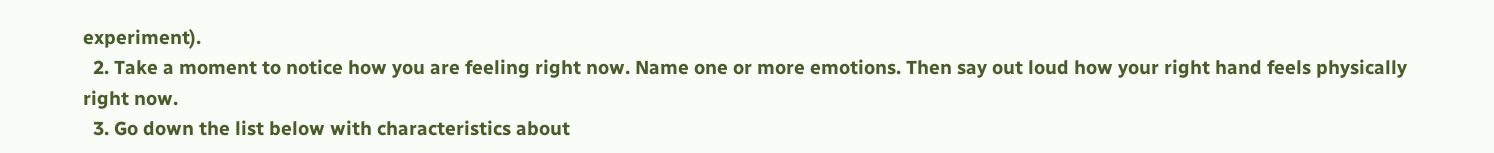experiment).
  2. Take a moment to notice how you are feeling right now. Name one or more emotions. Then say out loud how your right hand feels physically right now.
  3. Go down the list below with characteristics about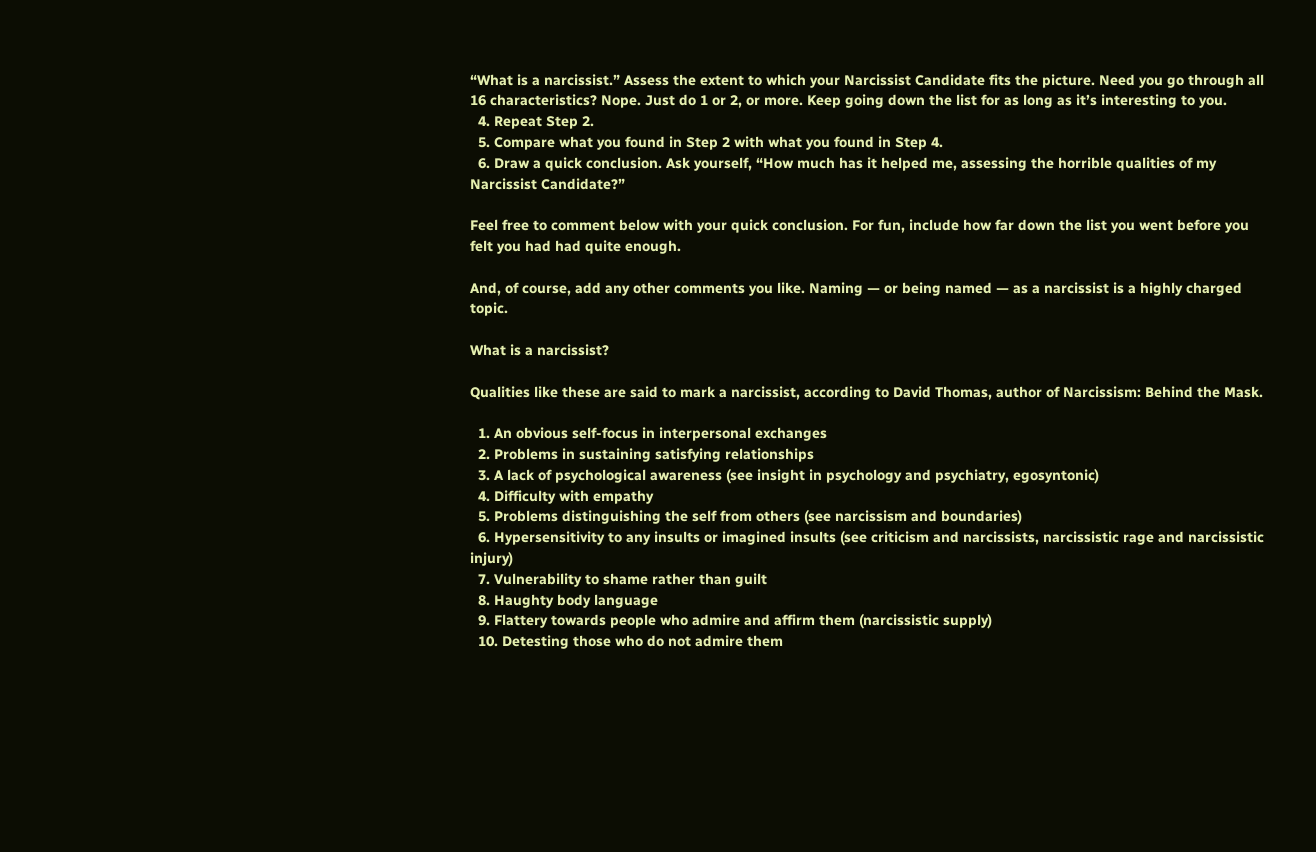“What is a narcissist.” Assess the extent to which your Narcissist Candidate fits the picture. Need you go through all 16 characteristics? Nope. Just do 1 or 2, or more. Keep going down the list for as long as it’s interesting to you.
  4. Repeat Step 2.
  5. Compare what you found in Step 2 with what you found in Step 4.
  6. Draw a quick conclusion. Ask yourself, “How much has it helped me, assessing the horrible qualities of my Narcissist Candidate?”

Feel free to comment below with your quick conclusion. For fun, include how far down the list you went before you felt you had had quite enough.

And, of course, add any other comments you like. Naming — or being named — as a narcissist is a highly charged topic.

What is a narcissist?

Qualities like these are said to mark a narcissist, according to David Thomas, author of Narcissism: Behind the Mask.

  1. An obvious self-focus in interpersonal exchanges
  2. Problems in sustaining satisfying relationships
  3. A lack of psychological awareness (see insight in psychology and psychiatry, egosyntonic)
  4. Difficulty with empathy
  5. Problems distinguishing the self from others (see narcissism and boundaries)
  6. Hypersensitivity to any insults or imagined insults (see criticism and narcissists, narcissistic rage and narcissistic injury)
  7. Vulnerability to shame rather than guilt
  8. Haughty body language
  9. Flattery towards people who admire and affirm them (narcissistic supply)
  10. Detesting those who do not admire them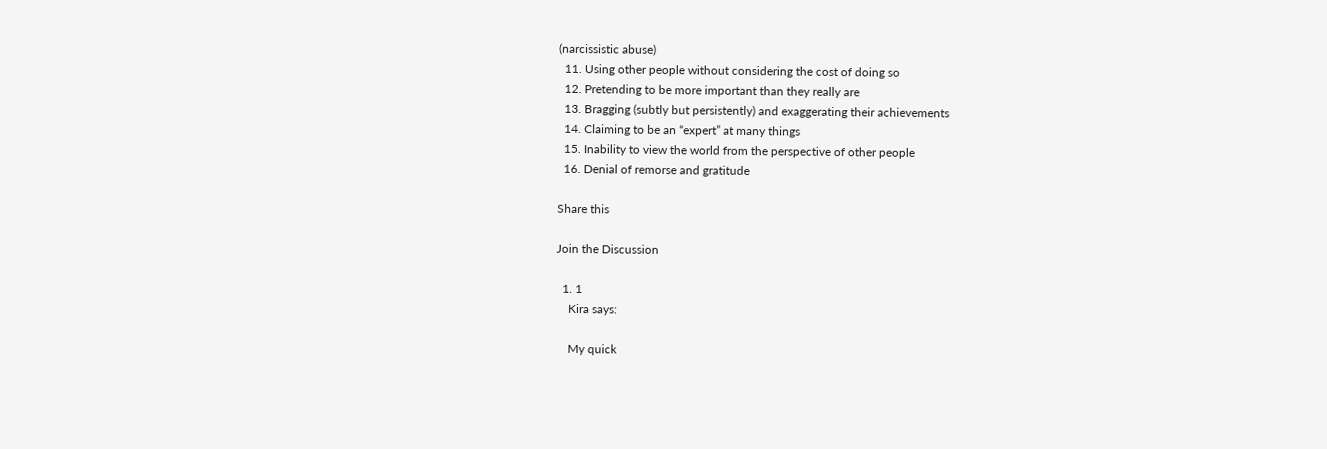(narcissistic abuse)
  11. Using other people without considering the cost of doing so
  12. Pretending to be more important than they really are
  13. Bragging (subtly but persistently) and exaggerating their achievements
  14. Claiming to be an “expert” at many things
  15. Inability to view the world from the perspective of other people
  16. Denial of remorse and gratitude

Share this

Join the Discussion

  1. 1
    Kira says:

    My quick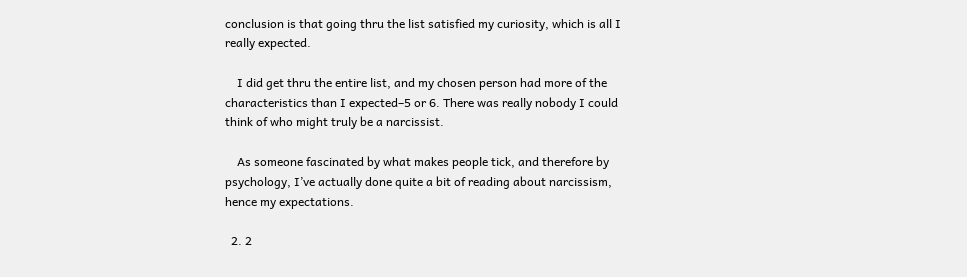conclusion is that going thru the list satisfied my curiosity, which is all I really expected.

    I did get thru the entire list, and my chosen person had more of the characteristics than I expected–5 or 6. There was really nobody I could think of who might truly be a narcissist.

    As someone fascinated by what makes people tick, and therefore by psychology, I’ve actually done quite a bit of reading about narcissism, hence my expectations.

  2. 2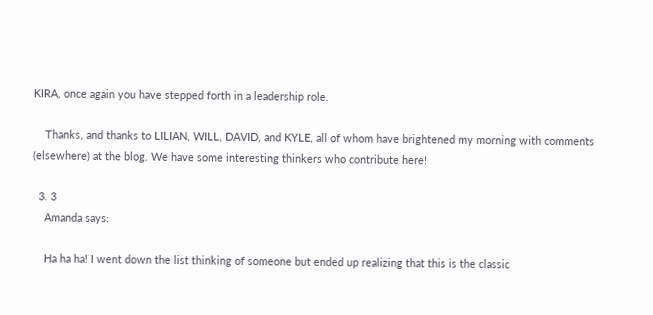KIRA, once again you have stepped forth in a leadership role.

    Thanks, and thanks to LILIAN, WILL, DAVID, and KYLE, all of whom have brightened my morning with comments (elsewhere) at the blog. We have some interesting thinkers who contribute here!

  3. 3
    Amanda says:

    Ha ha ha! I went down the list thinking of someone but ended up realizing that this is the classic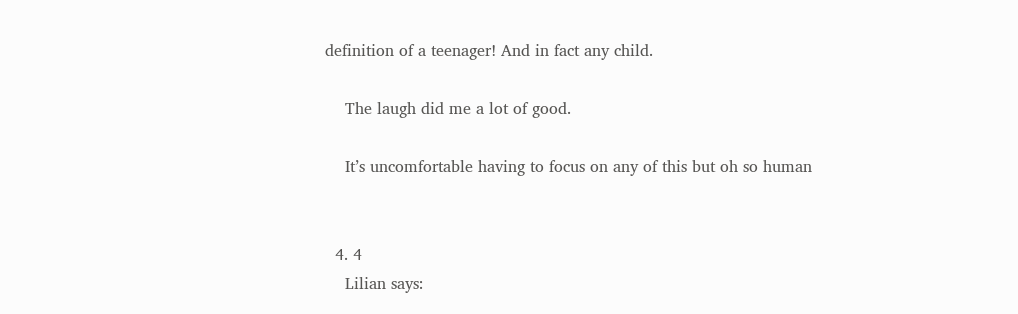definition of a teenager! And in fact any child.

    The laugh did me a lot of good.

    It’s uncomfortable having to focus on any of this but oh so human


  4. 4
    Lilian says: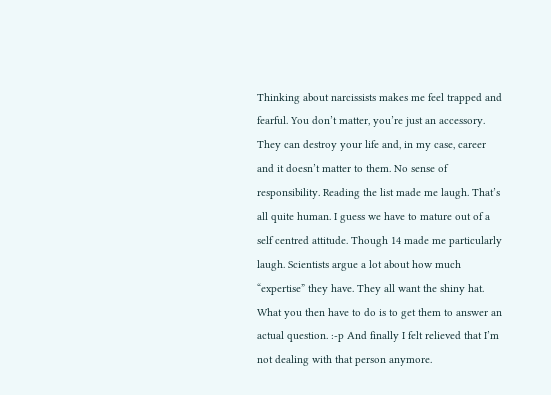Thinking about narcissists makes me feel trapped and fearful. You don’t matter, you’re just an accessory. They can destroy your life and, in my case, career and it doesn’t matter to them. No sense of responsibility. Reading the list made me laugh. That’s all quite human. I guess we have to mature out of a self centred attitude. Though 14 made me particularly laugh. Scientists argue a lot about how much “expertise” they have. They all want the shiny hat. What you then have to do is to get them to answer an actual question. :-p And finally I felt relieved that I’m not dealing with that person anymore.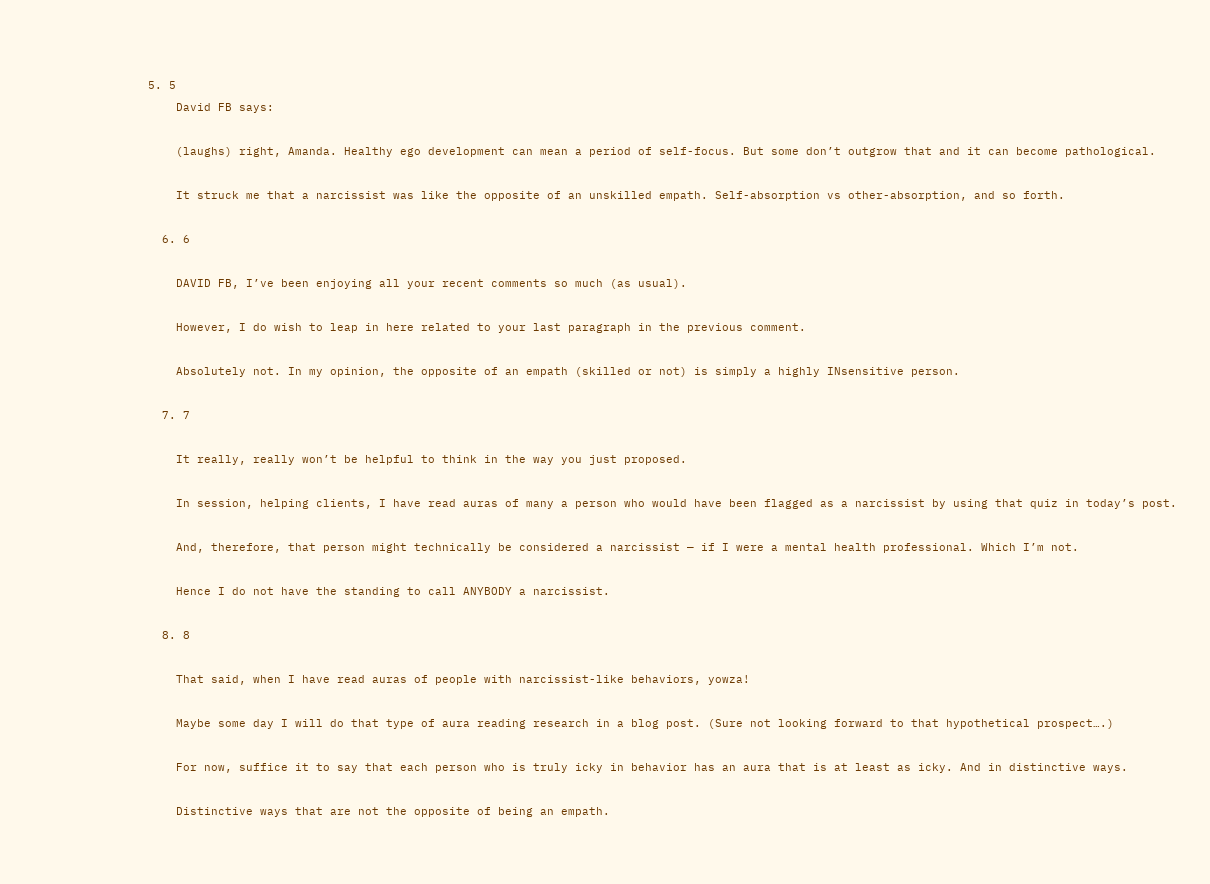5. 5
    David FB says:

    (laughs) right, Amanda. Healthy ego development can mean a period of self-focus. But some don’t outgrow that and it can become pathological.

    It struck me that a narcissist was like the opposite of an unskilled empath. Self-absorption vs other-absorption, and so forth.

  6. 6

    DAVID FB, I’ve been enjoying all your recent comments so much (as usual).

    However, I do wish to leap in here related to your last paragraph in the previous comment.

    Absolutely not. In my opinion, the opposite of an empath (skilled or not) is simply a highly INsensitive person.

  7. 7

    It really, really won’t be helpful to think in the way you just proposed.

    In session, helping clients, I have read auras of many a person who would have been flagged as a narcissist by using that quiz in today’s post.

    And, therefore, that person might technically be considered a narcissist — if I were a mental health professional. Which I’m not.

    Hence I do not have the standing to call ANYBODY a narcissist.

  8. 8

    That said, when I have read auras of people with narcissist-like behaviors, yowza!

    Maybe some day I will do that type of aura reading research in a blog post. (Sure not looking forward to that hypothetical prospect….)

    For now, suffice it to say that each person who is truly icky in behavior has an aura that is at least as icky. And in distinctive ways.

    Distinctive ways that are not the opposite of being an empath.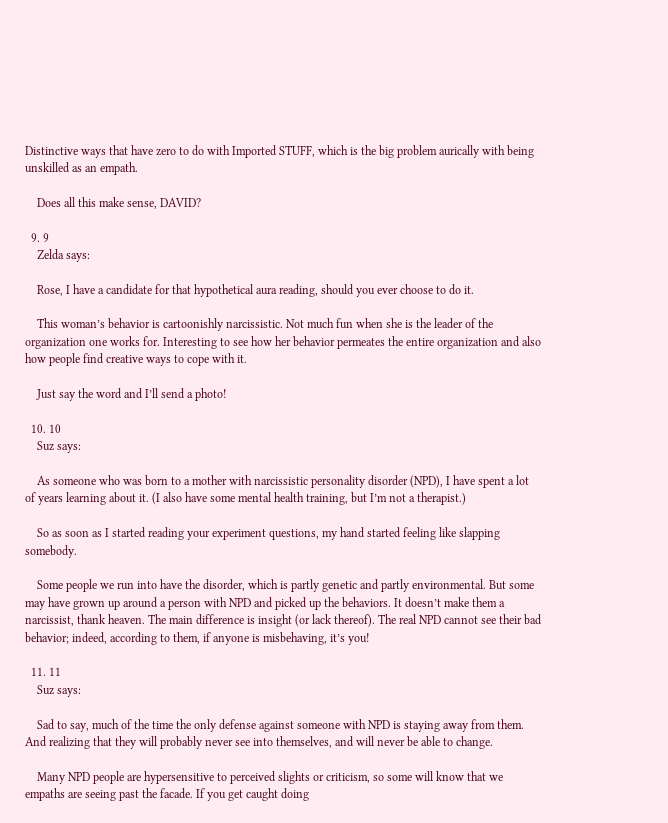Distinctive ways that have zero to do with Imported STUFF, which is the big problem aurically with being unskilled as an empath.

    Does all this make sense, DAVID?

  9. 9
    Zelda says:

    Rose, I have a candidate for that hypothetical aura reading, should you ever choose to do it.

    This woman’s behavior is cartoonishly narcissistic. Not much fun when she is the leader of the organization one works for. Interesting to see how her behavior permeates the entire organization and also how people find creative ways to cope with it.

    Just say the word and I’ll send a photo!

  10. 10
    Suz says:

    As someone who was born to a mother with narcissistic personality disorder (NPD), I have spent a lot of years learning about it. (I also have some mental health training, but I’m not a therapist.)

    So as soon as I started reading your experiment questions, my hand started feeling like slapping somebody.

    Some people we run into have the disorder, which is partly genetic and partly environmental. But some may have grown up around a person with NPD and picked up the behaviors. It doesn’t make them a narcissist, thank heaven. The main difference is insight (or lack thereof). The real NPD cannot see their bad behavior; indeed, according to them, if anyone is misbehaving, it’s you!

  11. 11
    Suz says:

    Sad to say, much of the time the only defense against someone with NPD is staying away from them. And realizing that they will probably never see into themselves, and will never be able to change.

    Many NPD people are hypersensitive to perceived slights or criticism, so some will know that we empaths are seeing past the facade. If you get caught doing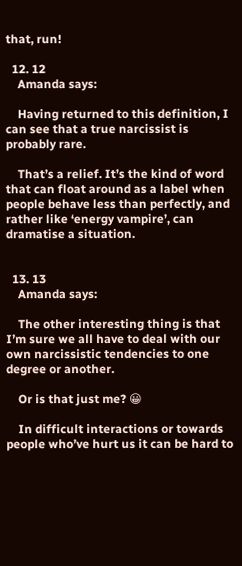that, run!

  12. 12
    Amanda says:

    Having returned to this definition, I can see that a true narcissist is probably rare.

    That’s a relief. It’s the kind of word that can float around as a label when people behave less than perfectly, and rather like ‘energy vampire’, can dramatise a situation.


  13. 13
    Amanda says:

    The other interesting thing is that I’m sure we all have to deal with our own narcissistic tendencies to one degree or another.

    Or is that just me? 😀

    In difficult interactions or towards people who’ve hurt us it can be hard to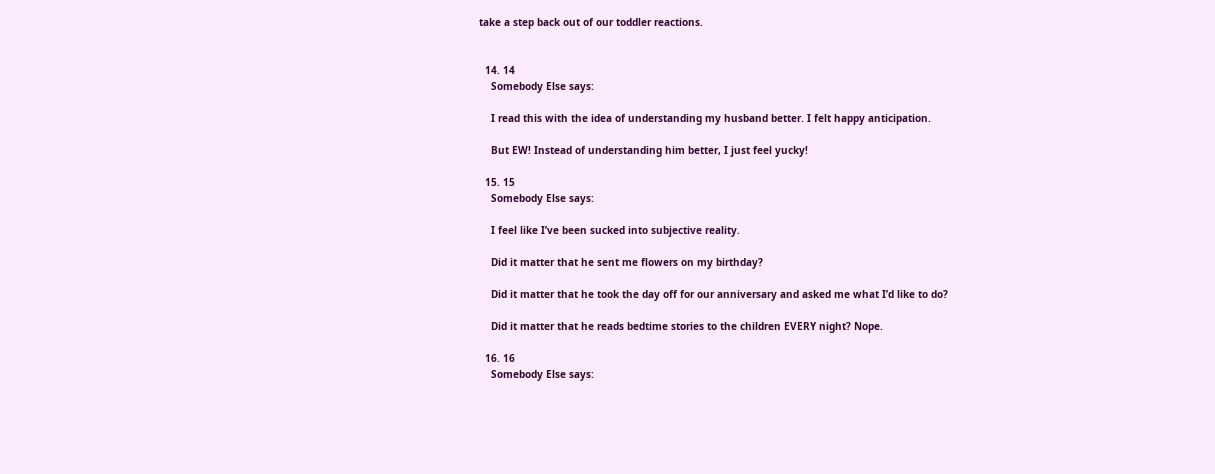take a step back out of our toddler reactions.


  14. 14
    Somebody Else says:

    I read this with the idea of understanding my husband better. I felt happy anticipation.

    But EW! Instead of understanding him better, I just feel yucky!

  15. 15
    Somebody Else says:

    I feel like I’ve been sucked into subjective reality.

    Did it matter that he sent me flowers on my birthday?

    Did it matter that he took the day off for our anniversary and asked me what I’d like to do?

    Did it matter that he reads bedtime stories to the children EVERY night? Nope.

  16. 16
    Somebody Else says: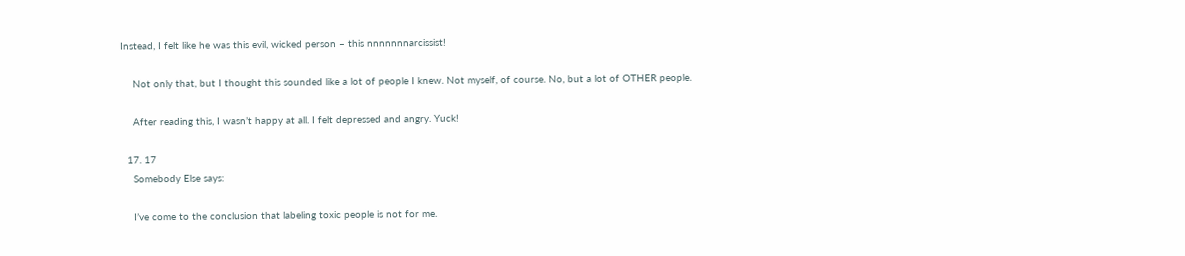Instead, I felt like he was this evil, wicked person – this nnnnnnnarcissist!

    Not only that, but I thought this sounded like a lot of people I knew. Not myself, of course. No, but a lot of OTHER people.

    After reading this, I wasn’t happy at all. I felt depressed and angry. Yuck!

  17. 17
    Somebody Else says:

    I’ve come to the conclusion that labeling toxic people is not for me.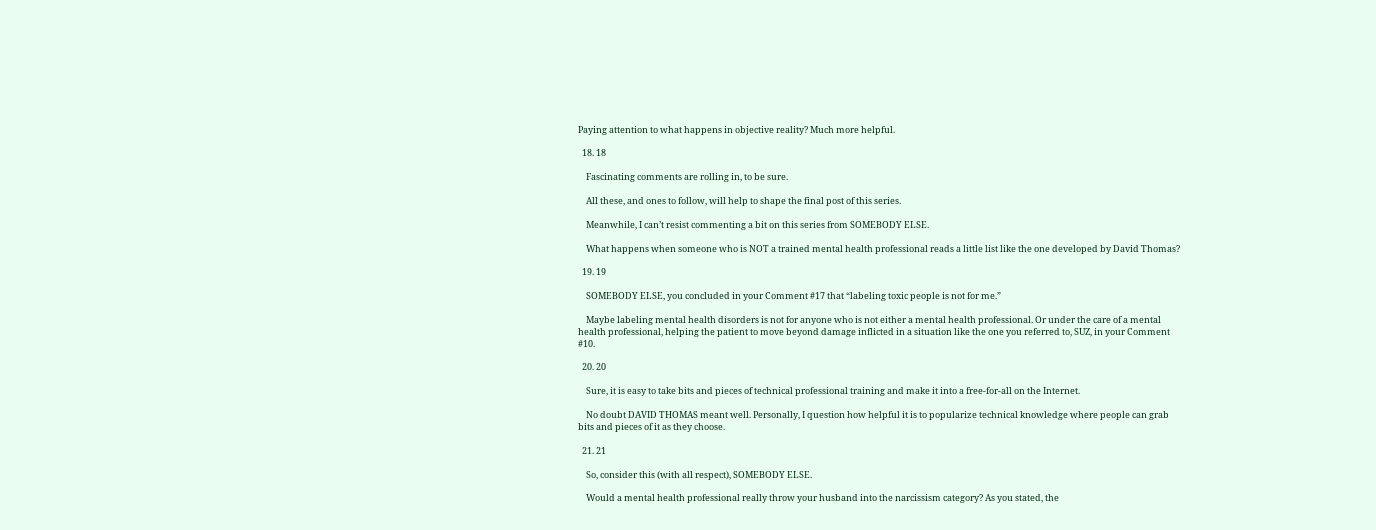Paying attention to what happens in objective reality? Much more helpful.

  18. 18

    Fascinating comments are rolling in, to be sure.

    All these, and ones to follow, will help to shape the final post of this series.

    Meanwhile, I can’t resist commenting a bit on this series from SOMEBODY ELSE.

    What happens when someone who is NOT a trained mental health professional reads a little list like the one developed by David Thomas?

  19. 19

    SOMEBODY ELSE, you concluded in your Comment #17 that “labeling toxic people is not for me.”

    Maybe labeling mental health disorders is not for anyone who is not either a mental health professional. Or under the care of a mental health professional, helping the patient to move beyond damage inflicted in a situation like the one you referred to, SUZ, in your Comment #10.

  20. 20

    Sure, it is easy to take bits and pieces of technical professional training and make it into a free-for-all on the Internet.

    No doubt DAVID THOMAS meant well. Personally, I question how helpful it is to popularize technical knowledge where people can grab bits and pieces of it as they choose.

  21. 21

    So, consider this (with all respect), SOMEBODY ELSE.

    Would a mental health professional really throw your husband into the narcissism category? As you stated, the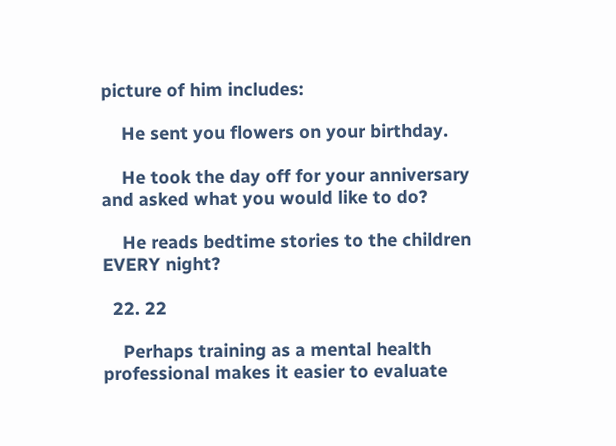picture of him includes:

    He sent you flowers on your birthday.

    He took the day off for your anniversary and asked what you would like to do?

    He reads bedtime stories to the children EVERY night?

  22. 22

    Perhaps training as a mental health professional makes it easier to evaluate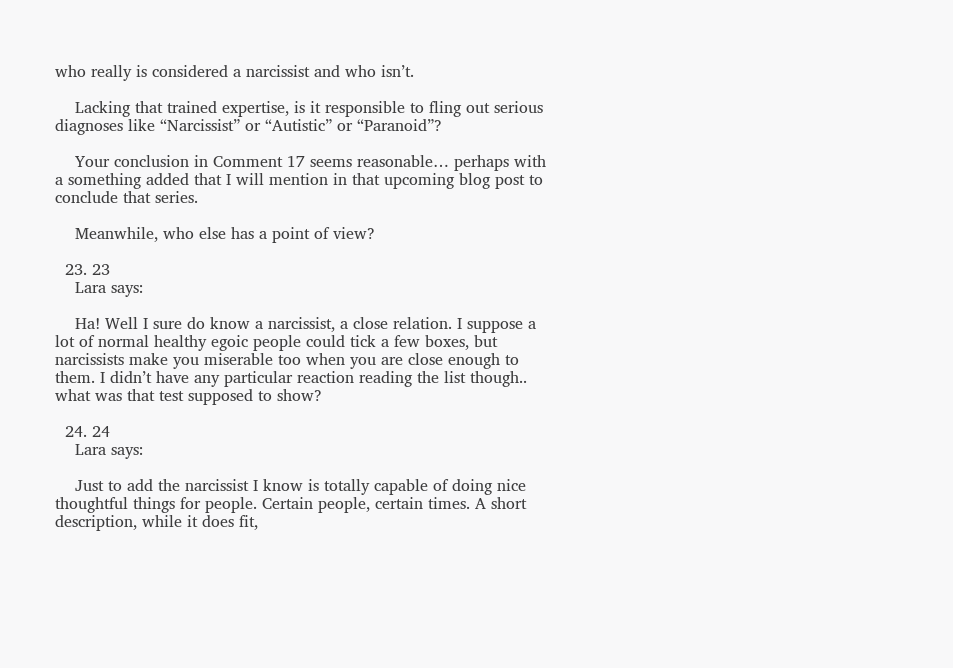who really is considered a narcissist and who isn’t.

    Lacking that trained expertise, is it responsible to fling out serious diagnoses like “Narcissist” or “Autistic” or “Paranoid”?

    Your conclusion in Comment 17 seems reasonable… perhaps with a something added that I will mention in that upcoming blog post to conclude that series.

    Meanwhile, who else has a point of view?

  23. 23
    Lara says:

    Ha! Well I sure do know a narcissist, a close relation. I suppose a lot of normal healthy egoic people could tick a few boxes, but narcissists make you miserable too when you are close enough to them. I didn’t have any particular reaction reading the list though.. what was that test supposed to show?

  24. 24
    Lara says:

    Just to add the narcissist I know is totally capable of doing nice thoughtful things for people. Certain people, certain times. A short description, while it does fit,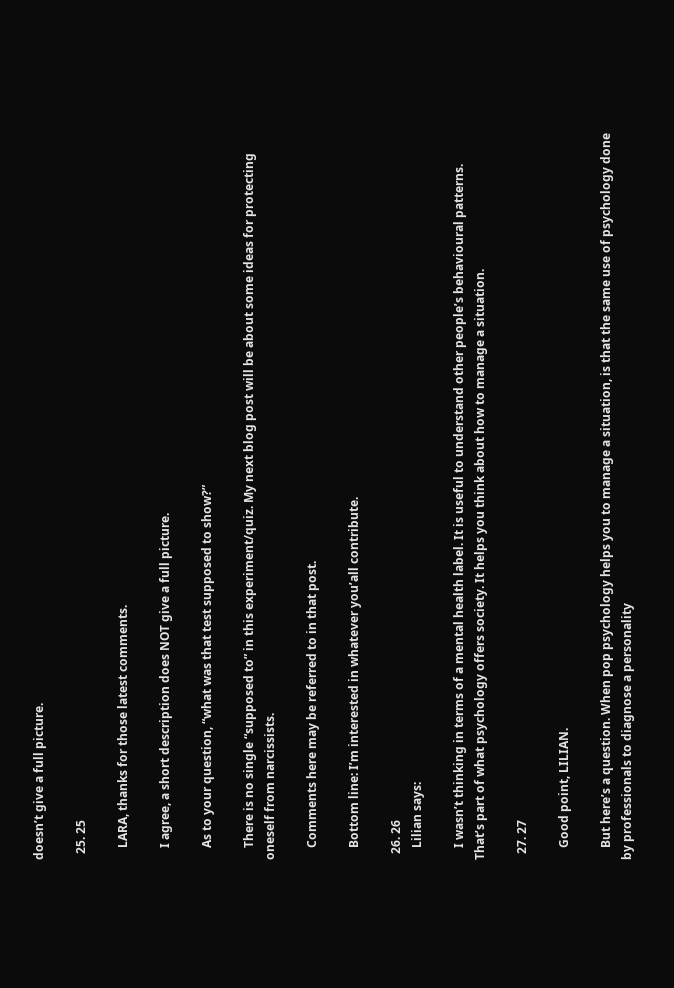doesn’t give a full picture.

  25. 25

    LARA, thanks for those latest comments.

    I agree, a short description does NOT give a full picture.

    As to your question, “what was that test supposed to show?”

    There is no single “supposed to” in this experiment/quiz. My next blog post will be about some ideas for protecting oneself from narcissists.

    Comments here may be referred to in that post.

    Bottom line: I’m interested in whatever you’all contribute.

  26. 26
    Lilian says:

    I wasn’t thinking in terms of a mental health label. It is useful to understand other people’s behavioural patterns. That’s part of what psychology offers society. It helps you think about how to manage a situation.

  27. 27

    Good point, LILIAN.

    But here’s a question. When pop psychology helps you to manage a situation, is that the same use of psychology done by professionals to diagnose a personality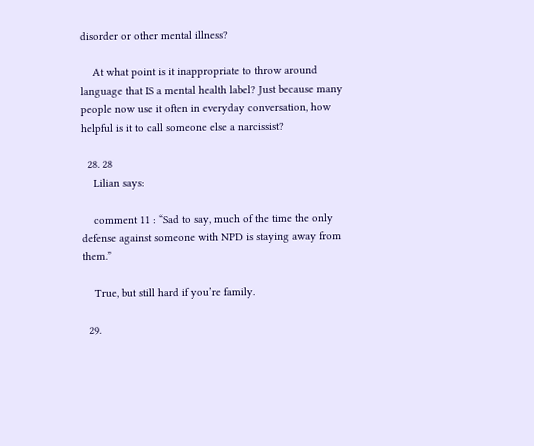disorder or other mental illness?

    At what point is it inappropriate to throw around language that IS a mental health label? Just because many people now use it often in everyday conversation, how helpful is it to call someone else a narcissist?

  28. 28
    Lilian says:

    comment 11 : “Sad to say, much of the time the only defense against someone with NPD is staying away from them.”

    True, but still hard if you’re family.

  29.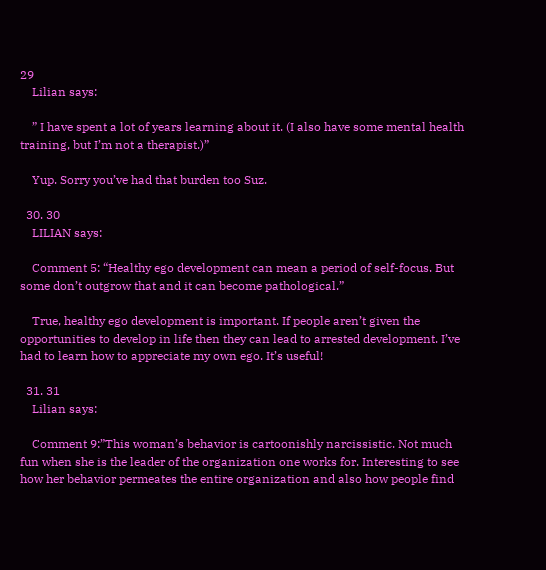29
    Lilian says:

    ” I have spent a lot of years learning about it. (I also have some mental health training, but I’m not a therapist.)”

    Yup. Sorry you’ve had that burden too Suz.

  30. 30
    LILIAN says:

    Comment 5: “Healthy ego development can mean a period of self-focus. But some don’t outgrow that and it can become pathological.”

    True, healthy ego development is important. If people aren’t given the opportunities to develop in life then they can lead to arrested development. I’ve had to learn how to appreciate my own ego. It’s useful!

  31. 31
    Lilian says:

    Comment 9:”This woman’s behavior is cartoonishly narcissistic. Not much fun when she is the leader of the organization one works for. Interesting to see how her behavior permeates the entire organization and also how people find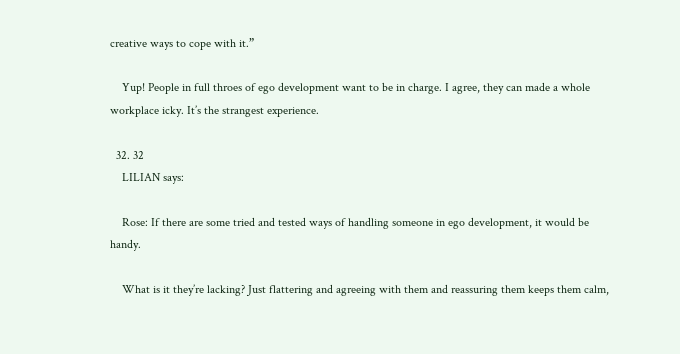creative ways to cope with it.”

    Yup! People in full throes of ego development want to be in charge. I agree, they can made a whole workplace icky. It’s the strangest experience.

  32. 32
    LILIAN says:

    Rose: If there are some tried and tested ways of handling someone in ego development, it would be handy.

    What is it they’re lacking? Just flattering and agreeing with them and reassuring them keeps them calm,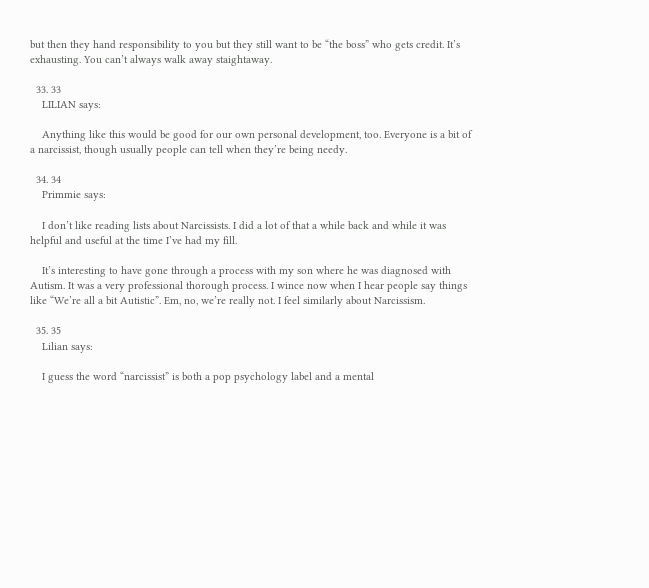but then they hand responsibility to you but they still want to be “the boss” who gets credit. It’s exhausting. You can’t always walk away staightaway.

  33. 33
    LILIAN says:

    Anything like this would be good for our own personal development, too. Everyone is a bit of a narcissist, though usually people can tell when they’re being needy.

  34. 34
    Primmie says:

    I don’t like reading lists about Narcissists. I did a lot of that a while back and while it was helpful and useful at the time I’ve had my fill.

    It’s interesting to have gone through a process with my son where he was diagnosed with Autism. It was a very professional thorough process. I wince now when I hear people say things like “We’re all a bit Autistic”. Em, no, we’re really not. I feel similarly about Narcissism.

  35. 35
    Lilian says:

    I guess the word “narcissist” is both a pop psychology label and a mental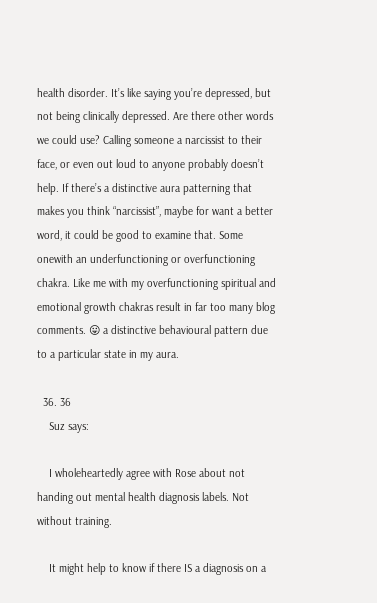health disorder. It’s like saying you’re depressed, but not being clinically depressed. Are there other words we could use? Calling someone a narcissist to their face, or even out loud to anyone probably doesn’t help. If there’s a distinctive aura patterning that makes you think “narcissist”, maybe for want a better word, it could be good to examine that. Some onewith an underfunctioning or overfunctioning chakra. Like me with my overfunctioning spiritual and emotional growth chakras result in far too many blog comments. 😛 a distinctive behavioural pattern due to a particular state in my aura.

  36. 36
    Suz says:

    I wholeheartedly agree with Rose about not handing out mental health diagnosis labels. Not without training.

    It might help to know if there IS a diagnosis on a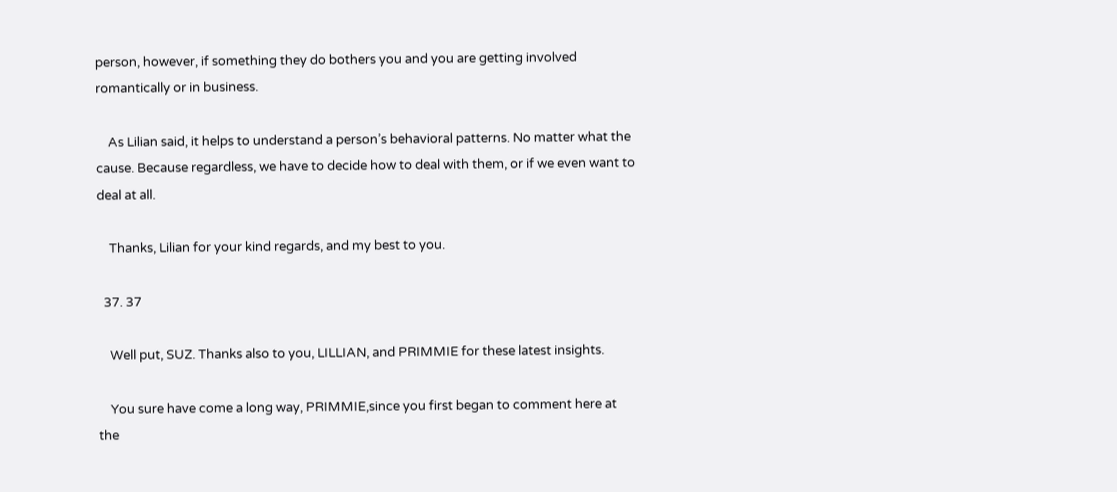person, however, if something they do bothers you and you are getting involved romantically or in business.

    As Lilian said, it helps to understand a person’s behavioral patterns. No matter what the cause. Because regardless, we have to decide how to deal with them, or if we even want to deal at all.

    Thanks, Lilian for your kind regards, and my best to you.

  37. 37

    Well put, SUZ. Thanks also to you, LILLIAN, and PRIMMIE for these latest insights.

    You sure have come a long way, PRIMMIE,since you first began to comment here at the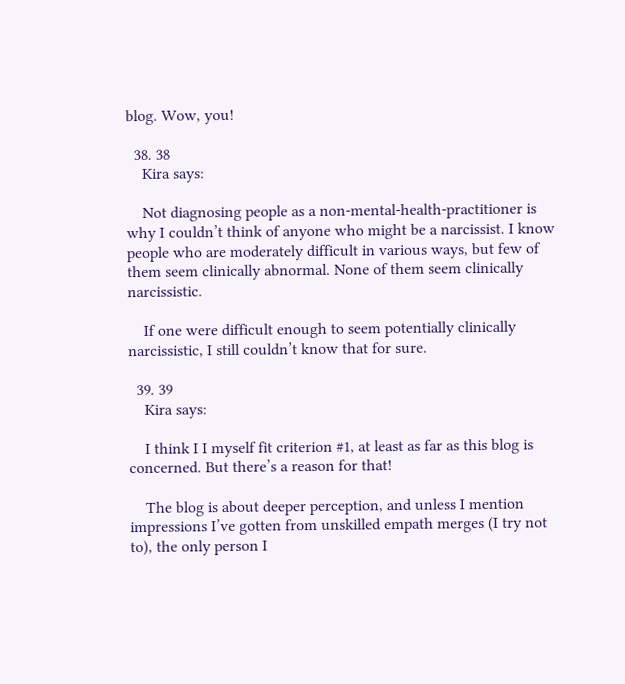blog. Wow, you!

  38. 38
    Kira says:

    Not diagnosing people as a non-mental-health-practitioner is why I couldn’t think of anyone who might be a narcissist. I know people who are moderately difficult in various ways, but few of them seem clinically abnormal. None of them seem clinically narcissistic.

    If one were difficult enough to seem potentially clinically narcissistic, I still couldn’t know that for sure.

  39. 39
    Kira says:

    I think I I myself fit criterion #1, at least as far as this blog is concerned. But there’s a reason for that!

    The blog is about deeper perception, and unless I mention impressions I’ve gotten from unskilled empath merges (I try not to), the only person I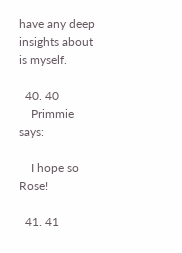have any deep insights about is myself.

  40. 40
    Primmie says:

    I hope so Rose!

  41. 41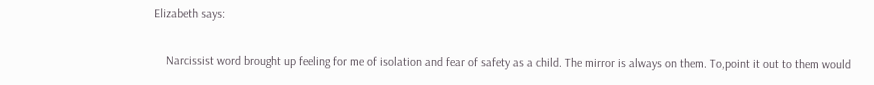Elizabeth says:

    Narcissist word brought up feeling for me of isolation and fear of safety as a child. The mirror is always on them. To,point it out to them would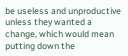be useless and unproductive unless they wanted a change, which would mean putting down the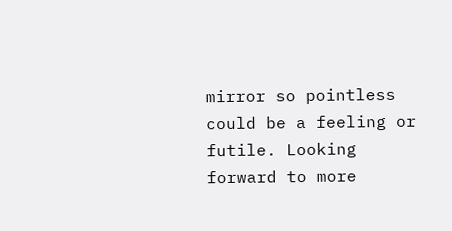mirror so pointless could be a feeling or futile. Looking forward to more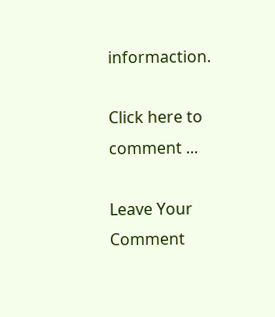informaction.

Click here to comment ...

Leave Your Comment